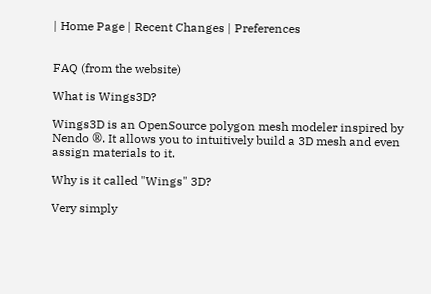| Home Page | Recent Changes | Preferences


FAQ (from the website)

What is Wings3D?

Wings3D is an OpenSource polygon mesh modeler inspired by Nendo ®. It allows you to intuitively build a 3D mesh and even assign materials to it.

Why is it called "Wings" 3D?

Very simply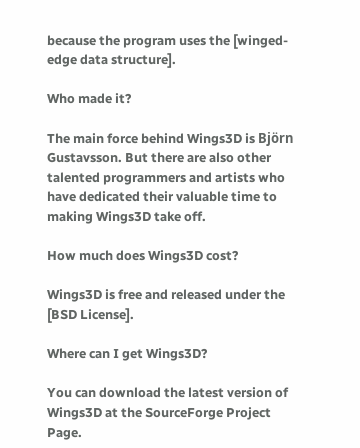because the program uses the [winged-edge data structure].

Who made it?

The main force behind Wings3D is Björn Gustavsson. But there are also other talented programmers and artists who have dedicated their valuable time to making Wings3D take off.

How much does Wings3D cost?

Wings3D is free and released under the [BSD License].

Where can I get Wings3D?

You can download the latest version of Wings3D at the SourceForge Project Page.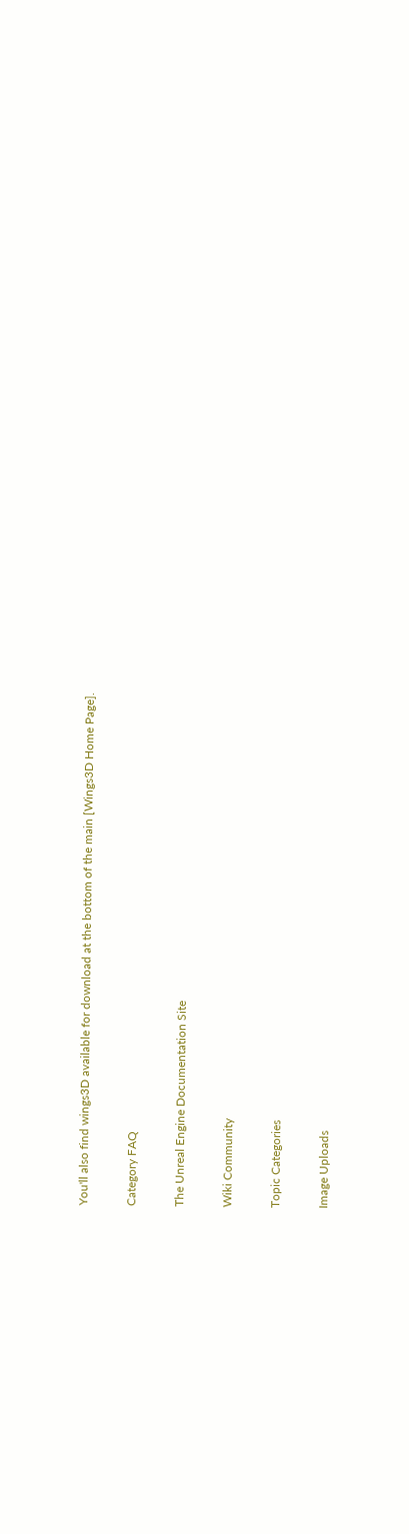You'll also find wings3D available for download at the bottom of the main [Wings3D Home Page].

Category FAQ

The Unreal Engine Documentation Site

Wiki Community

Topic Categories

Image Uploads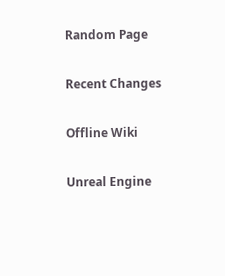Random Page

Recent Changes

Offline Wiki

Unreal Engine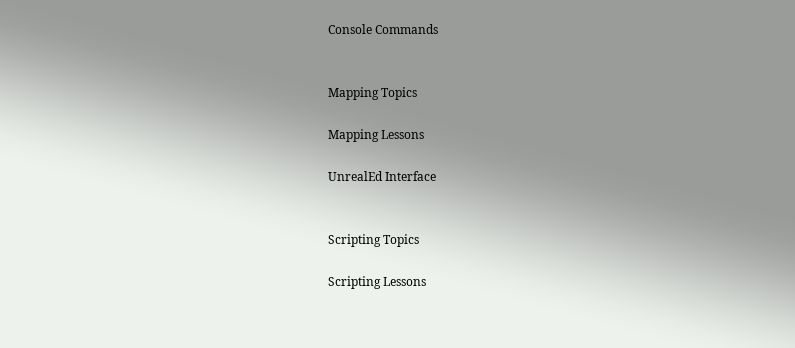Console Commands


Mapping Topics

Mapping Lessons

UnrealEd Interface


Scripting Topics

Scripting Lessons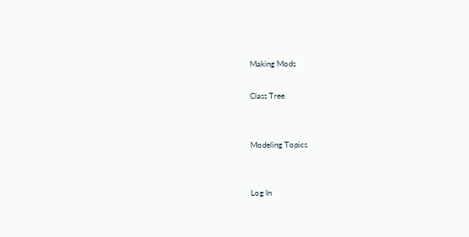Making Mods

Class Tree


Modeling Topics


Log In